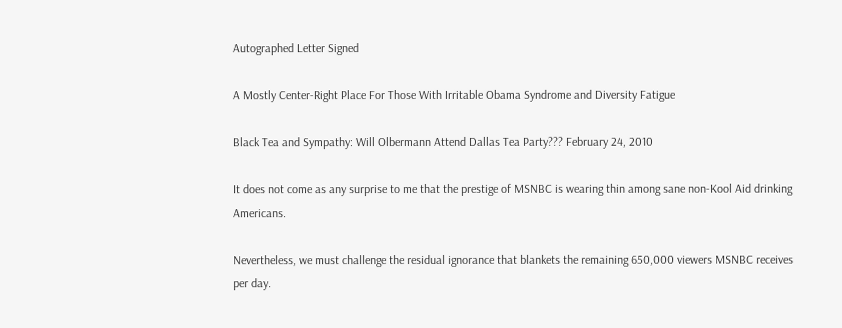Autographed Letter Signed

A Mostly Center-Right Place For Those With Irritable Obama Syndrome and Diversity Fatigue

Black Tea and Sympathy: Will Olbermann Attend Dallas Tea Party??? February 24, 2010

It does not come as any surprise to me that the prestige of MSNBC is wearing thin among sane non-Kool Aid drinking Americans.

Nevertheless, we must challenge the residual ignorance that blankets the remaining 650,000 viewers MSNBC receives per day.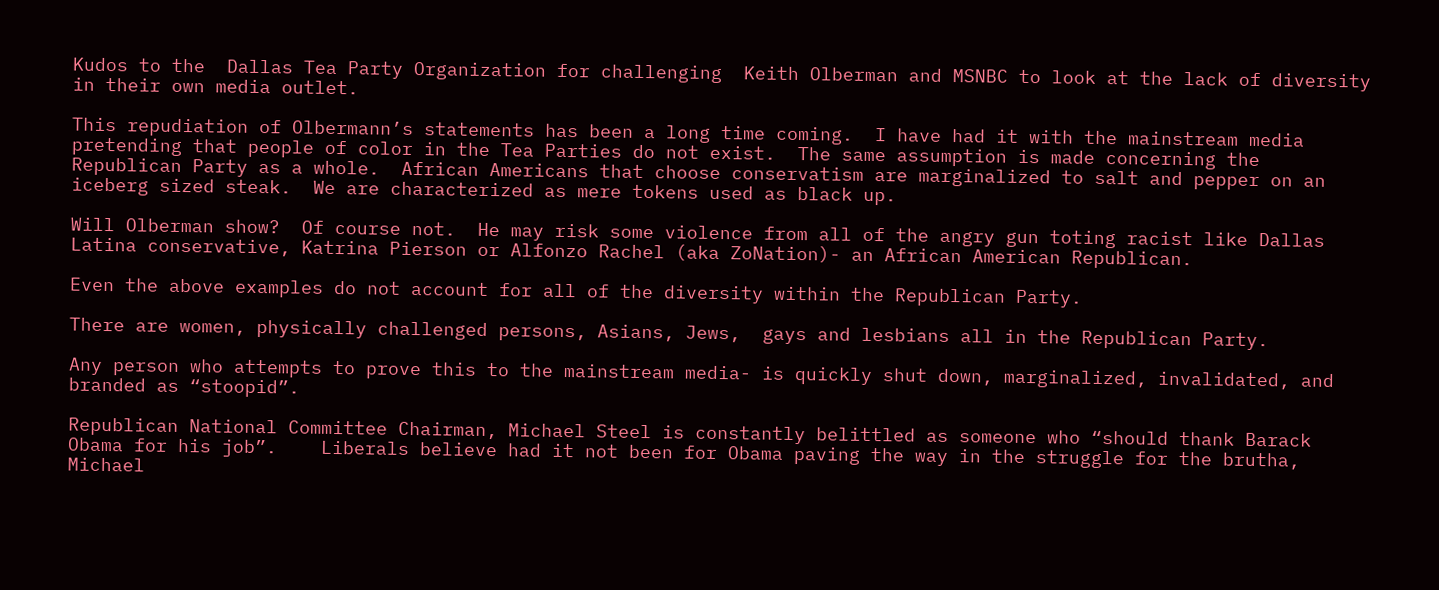Kudos to the  Dallas Tea Party Organization for challenging  Keith Olberman and MSNBC to look at the lack of diversity in their own media outlet.

This repudiation of Olbermann’s statements has been a long time coming.  I have had it with the mainstream media pretending that people of color in the Tea Parties do not exist.  The same assumption is made concerning the Republican Party as a whole.  African Americans that choose conservatism are marginalized to salt and pepper on an iceberg sized steak.  We are characterized as mere tokens used as black up.

Will Olberman show?  Of course not.  He may risk some violence from all of the angry gun toting racist like Dallas Latina conservative, Katrina Pierson or Alfonzo Rachel (aka ZoNation)- an African American Republican.

Even the above examples do not account for all of the diversity within the Republican Party.

There are women, physically challenged persons, Asians, Jews,  gays and lesbians all in the Republican Party.

Any person who attempts to prove this to the mainstream media- is quickly shut down, marginalized, invalidated, and branded as “stoopid”.

Republican National Committee Chairman, Michael Steel is constantly belittled as someone who “should thank Barack Obama for his job”.    Liberals believe had it not been for Obama paving the way in the struggle for the brutha, Michael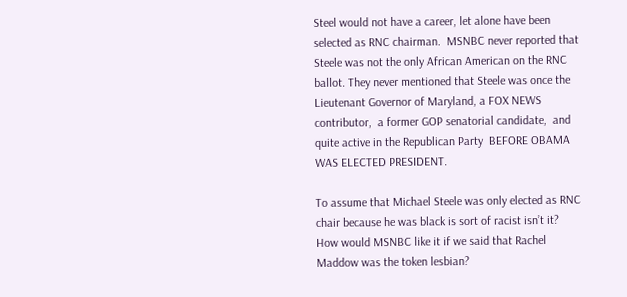Steel would not have a career, let alone have been selected as RNC chairman.  MSNBC never reported that Steele was not the only African American on the RNC ballot. They never mentioned that Steele was once the Lieutenant Governor of Maryland, a FOX NEWS contributor,  a former GOP senatorial candidate,  and quite active in the Republican Party  BEFORE OBAMA WAS ELECTED PRESIDENT.

To assume that Michael Steele was only elected as RNC chair because he was black is sort of racist isn’t it?  How would MSNBC like it if we said that Rachel Maddow was the token lesbian?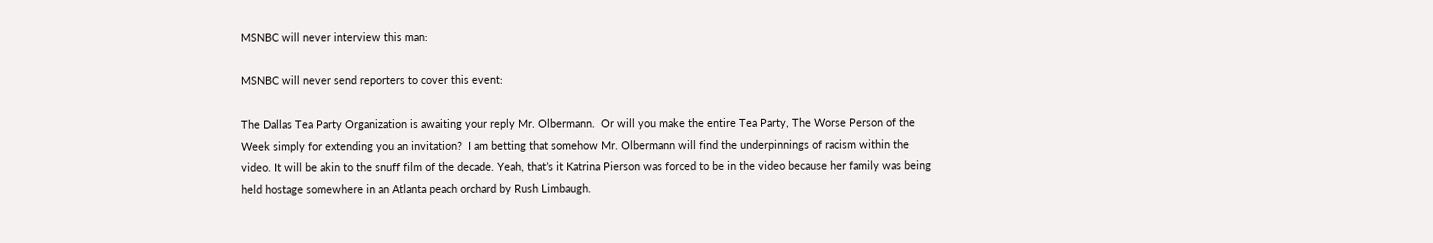MSNBC will never interview this man:

MSNBC will never send reporters to cover this event:

The Dallas Tea Party Organization is awaiting your reply Mr. Olbermann.  Or will you make the entire Tea Party, The Worse Person of the Week simply for extending you an invitation?  I am betting that somehow Mr. Olbermann will find the underpinnings of racism within the video. It will be akin to the snuff film of the decade. Yeah, that’s it Katrina Pierson was forced to be in the video because her family was being held hostage somewhere in an Atlanta peach orchard by Rush Limbaugh.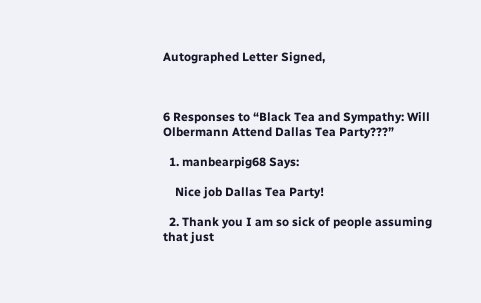Autographed Letter Signed,



6 Responses to “Black Tea and Sympathy: Will Olbermann Attend Dallas Tea Party???”

  1. manbearpig68 Says:

    Nice job Dallas Tea Party!

  2. Thank you I am so sick of people assuming that just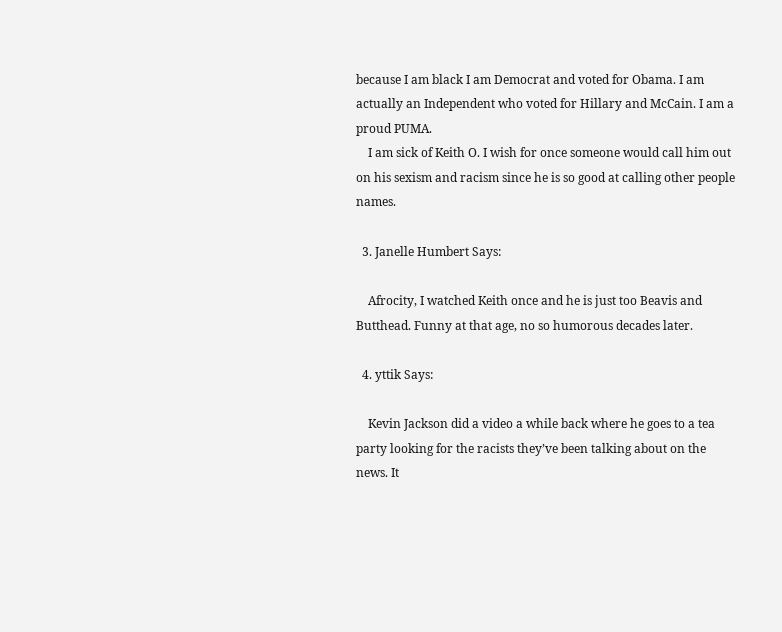because I am black I am Democrat and voted for Obama. I am actually an Independent who voted for Hillary and McCain. I am a proud PUMA.
    I am sick of Keith O. I wish for once someone would call him out on his sexism and racism since he is so good at calling other people names.

  3. Janelle Humbert Says:

    Afrocity, I watched Keith once and he is just too Beavis and Butthead. Funny at that age, no so humorous decades later.

  4. yttik Says:

    Kevin Jackson did a video a while back where he goes to a tea party looking for the racists they’ve been talking about on the news. It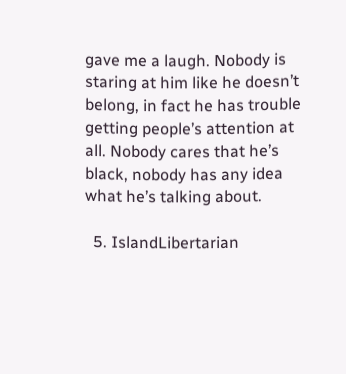gave me a laugh. Nobody is staring at him like he doesn’t belong, in fact he has trouble getting people’s attention at all. Nobody cares that he’s black, nobody has any idea what he’s talking about.

  5. IslandLibertarian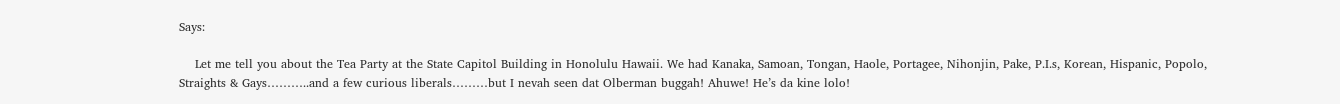Says:

    Let me tell you about the Tea Party at the State Capitol Building in Honolulu Hawaii. We had Kanaka, Samoan, Tongan, Haole, Portagee, Nihonjin, Pake, P.I.s, Korean, Hispanic, Popolo, Straights & Gays………..and a few curious liberals………but I nevah seen dat Olberman buggah! Ahuwe! He’s da kine lolo!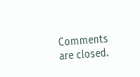Comments are closed.